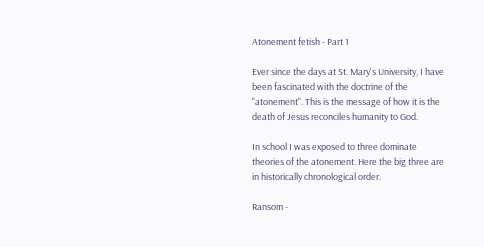Atonement fetish - Part 1

Ever since the days at St. Mary's University, I have been fascinated with the doctrine of the "atonement". This is the message of how it is the death of Jesus reconciles humanity to God.

In school I was exposed to three dominate theories of the atonement. Here the big three are in historically chronological order.

Ransom -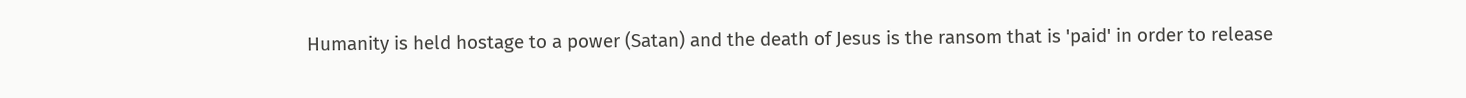Humanity is held hostage to a power (Satan) and the death of Jesus is the ransom that is 'paid' in order to release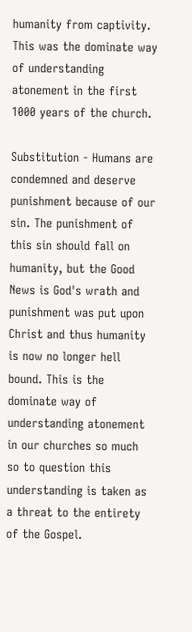humanity from captivity. This was the dominate way of understanding atonement in the first 1000 years of the church.

Substitution - Humans are condemned and deserve punishment because of our sin. The punishment of this sin should fall on humanity, but the Good News is God's wrath and punishment was put upon Christ and thus humanity is now no longer hell bound. This is the dominate way of understanding atonement in our churches so much so to question this understanding is taken as a threat to the entirety of the Gospel.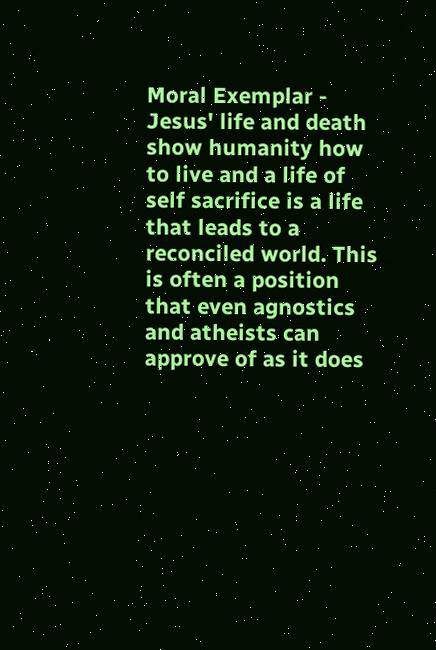Moral Exemplar - Jesus' life and death show humanity how to live and a life of self sacrifice is a life that leads to a reconciled world. This is often a position that even agnostics and atheists can approve of as it does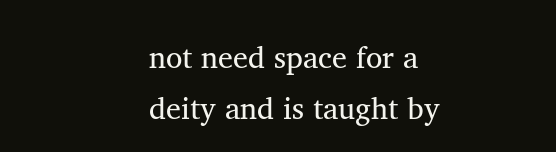not need space for a deity and is taught by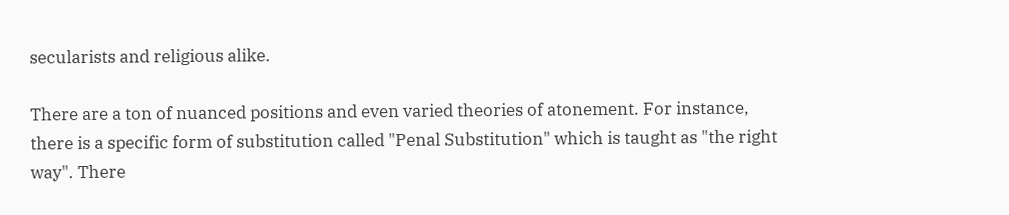secularists and religious alike.

There are a ton of nuanced positions and even varied theories of atonement. For instance, there is a specific form of substitution called "Penal Substitution" which is taught as "the right way". There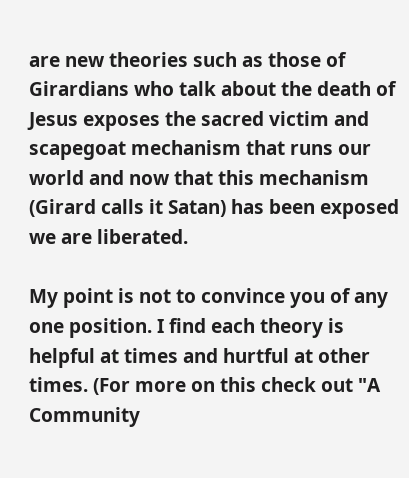are new theories such as those of Girardians who talk about the death of Jesus exposes the sacred victim and scapegoat mechanism that runs our world and now that this mechanism (Girard calls it Satan) has been exposed we are liberated.

My point is not to convince you of any one position. I find each theory is helpful at times and hurtful at other times. (For more on this check out "A Community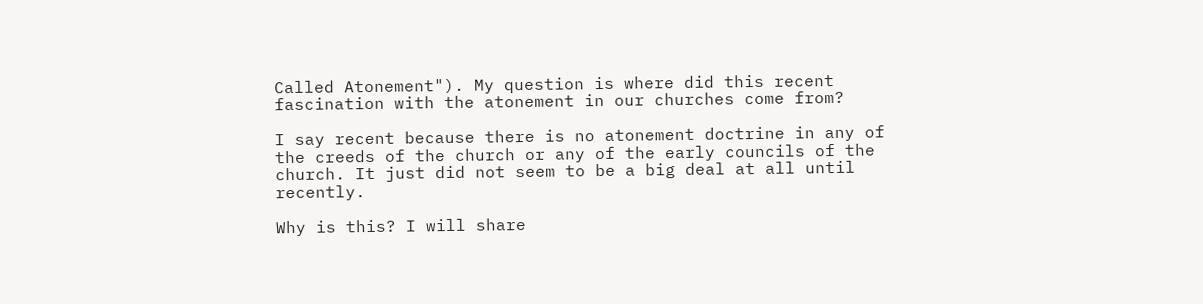Called Atonement"). My question is where did this recent fascination with the atonement in our churches come from?

I say recent because there is no atonement doctrine in any of the creeds of the church or any of the early councils of the church. It just did not seem to be a big deal at all until recently.

Why is this? I will share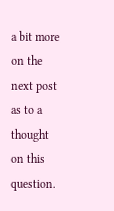a bit more on the next post as to a thought on this question.